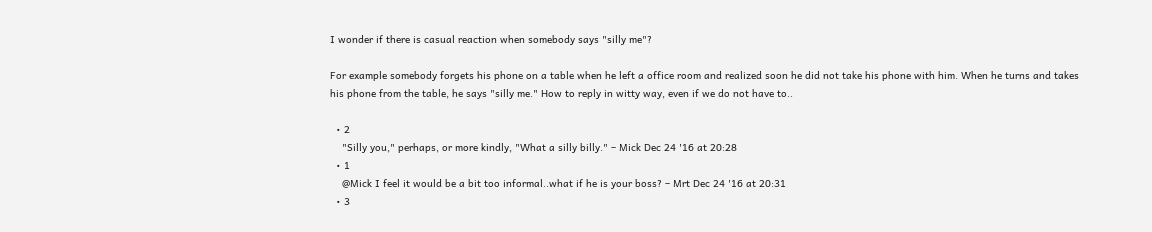I wonder if there is casual reaction when somebody says "silly me"?

For example somebody forgets his phone on a table when he left a office room and realized soon he did not take his phone with him. When he turns and takes his phone from the table, he says "silly me." How to reply in witty way, even if we do not have to..

  • 2
    "Silly you," perhaps, or more kindly, "What a silly billy." – Mick Dec 24 '16 at 20:28
  • 1
    @Mick I feel it would be a bit too informal..what if he is your boss? – Mrt Dec 24 '16 at 20:31
  • 3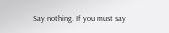Say nothing. If you must say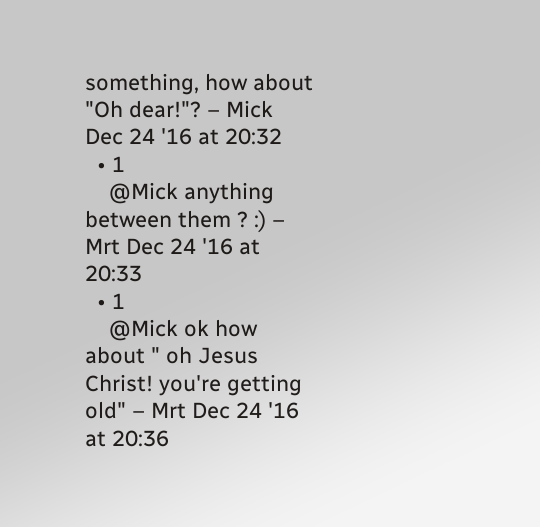something, how about "Oh dear!"? – Mick Dec 24 '16 at 20:32
  • 1
    @Mick anything between them ? :) – Mrt Dec 24 '16 at 20:33
  • 1
    @Mick ok how about " oh Jesus Christ! you're getting old" – Mrt Dec 24 '16 at 20:36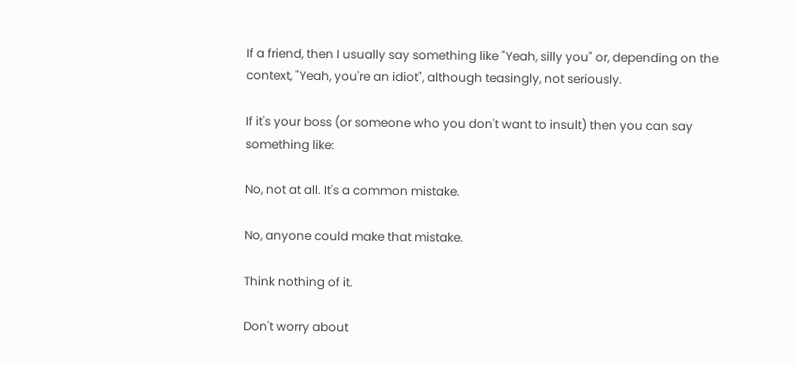If a friend, then I usually say something like "Yeah, silly you" or, depending on the context, "Yeah, you're an idiot", although teasingly, not seriously.

If it's your boss (or someone who you don't want to insult) then you can say something like:

No, not at all. It's a common mistake.

No, anyone could make that mistake.

Think nothing of it.

Don't worry about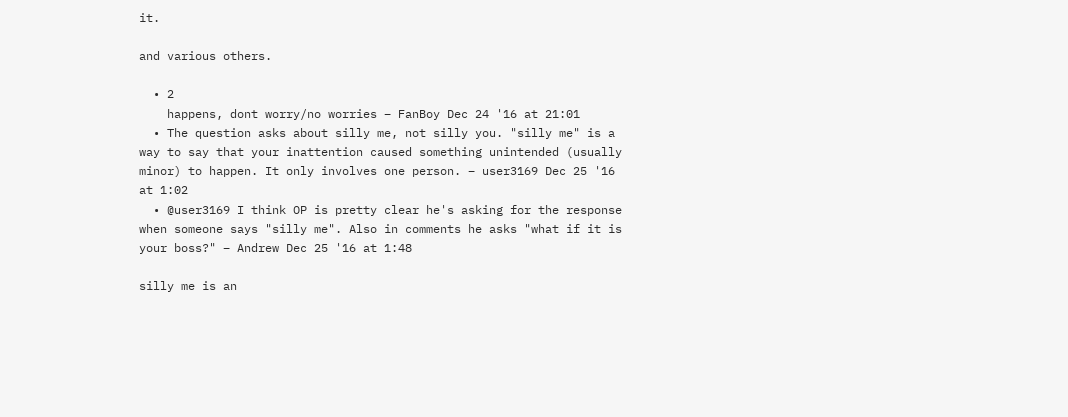it.

and various others.

  • 2
    happens, dont worry/no worries – FanBoy Dec 24 '16 at 21:01
  • The question asks about silly me, not silly you. "silly me" is a way to say that your inattention caused something unintended (usually minor) to happen. It only involves one person. – user3169 Dec 25 '16 at 1:02
  • @user3169 I think OP is pretty clear he's asking for the response when someone says "silly me". Also in comments he asks "what if it is your boss?" – Andrew Dec 25 '16 at 1:48

silly me is an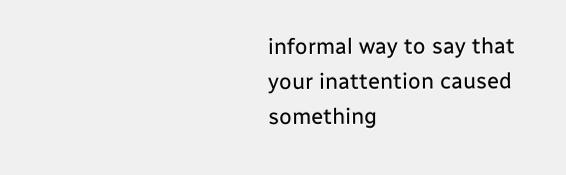informal way to say that your inattention caused something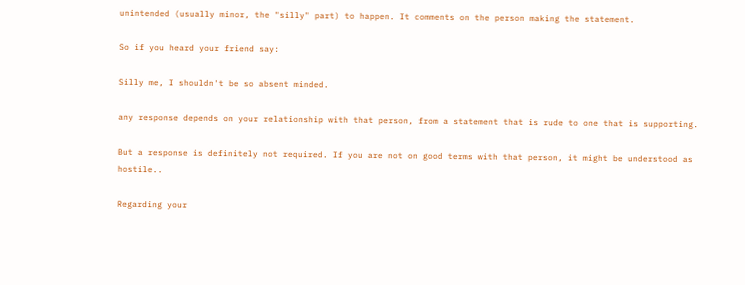unintended (usually minor, the "silly" part) to happen. It comments on the person making the statement.

So if you heard your friend say:

Silly me, I shouldn't be so absent minded.

any response depends on your relationship with that person, from a statement that is rude to one that is supporting.

But a response is definitely not required. If you are not on good terms with that person, it might be understood as hostile..

Regarding your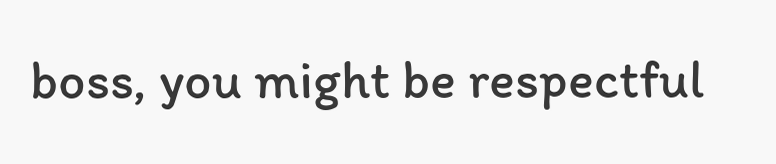boss, you might be respectful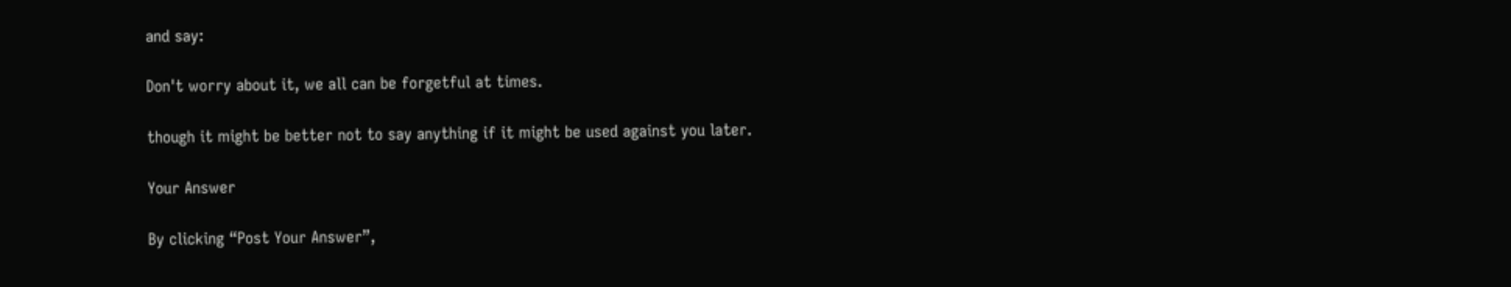and say:

Don't worry about it, we all can be forgetful at times.

though it might be better not to say anything if it might be used against you later.

Your Answer

By clicking “Post Your Answer”,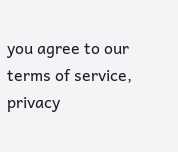you agree to our terms of service, privacy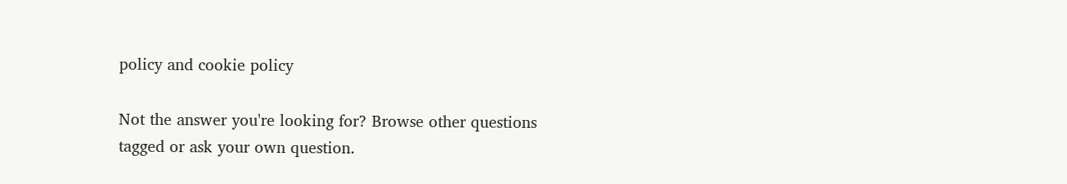policy and cookie policy

Not the answer you're looking for? Browse other questions tagged or ask your own question.